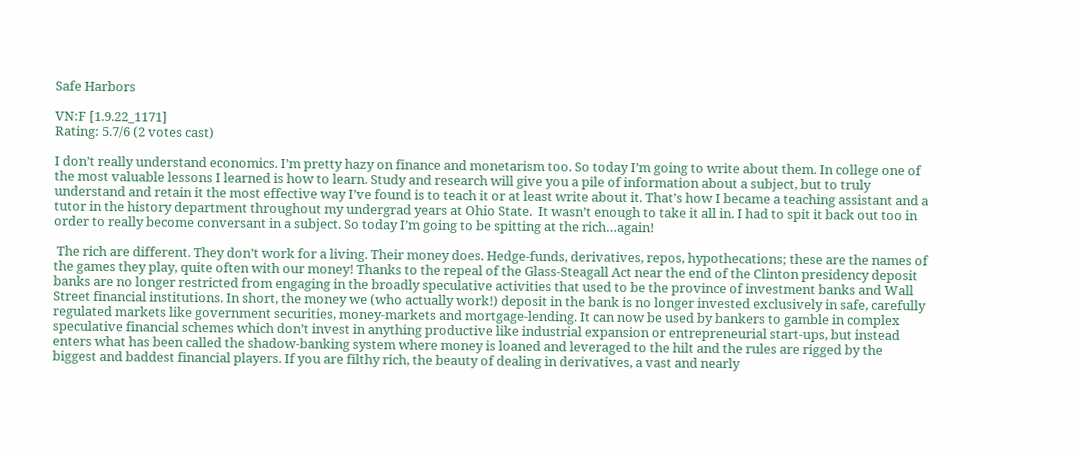Safe Harbors

VN:F [1.9.22_1171]
Rating: 5.7/6 (2 votes cast)

I don’t really understand economics. I’m pretty hazy on finance and monetarism too. So today I’m going to write about them. In college one of the most valuable lessons I learned is how to learn. Study and research will give you a pile of information about a subject, but to truly understand and retain it the most effective way I’ve found is to teach it or at least write about it. That’s how I became a teaching assistant and a tutor in the history department throughout my undergrad years at Ohio State.  It wasn’t enough to take it all in. I had to spit it back out too in order to really become conversant in a subject. So today I’m going to be spitting at the rich…again!

 The rich are different. They don’t work for a living. Their money does. Hedge-funds, derivatives, repos, hypothecations; these are the names of the games they play, quite often with our money! Thanks to the repeal of the Glass-Steagall Act near the end of the Clinton presidency deposit banks are no longer restricted from engaging in the broadly speculative activities that used to be the province of investment banks and Wall Street financial institutions. In short, the money we (who actually work!) deposit in the bank is no longer invested exclusively in safe, carefully regulated markets like government securities, money-markets and mortgage-lending. It can now be used by bankers to gamble in complex speculative financial schemes which don’t invest in anything productive like industrial expansion or entrepreneurial start-ups, but instead enters what has been called the shadow-banking system where money is loaned and leveraged to the hilt and the rules are rigged by the biggest and baddest financial players. If you are filthy rich, the beauty of dealing in derivatives, a vast and nearly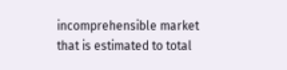incomprehensible market that is estimated to total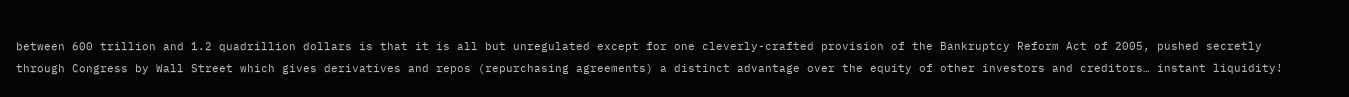between 600 trillion and 1.2 quadrillion dollars is that it is all but unregulated except for one cleverly-crafted provision of the Bankruptcy Reform Act of 2005, pushed secretly through Congress by Wall Street which gives derivatives and repos (repurchasing agreements) a distinct advantage over the equity of other investors and creditors… instant liquidity!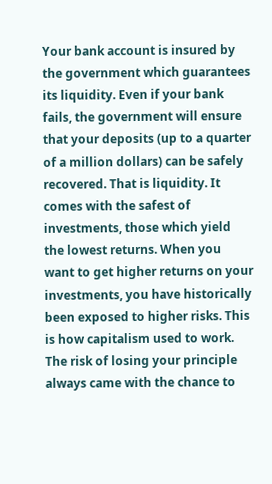Your bank account is insured by the government which guarantees its liquidity. Even if your bank fails, the government will ensure that your deposits (up to a quarter of a million dollars) can be safely recovered. That is liquidity. It comes with the safest of investments, those which yield the lowest returns. When you want to get higher returns on your investments, you have historically been exposed to higher risks. This is how capitalism used to work. The risk of losing your principle always came with the chance to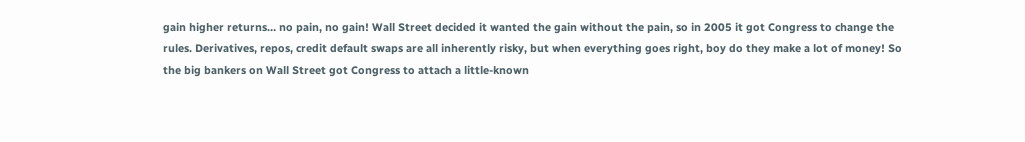gain higher returns… no pain, no gain! Wall Street decided it wanted the gain without the pain, so in 2005 it got Congress to change the rules. Derivatives, repos, credit default swaps are all inherently risky, but when everything goes right, boy do they make a lot of money! So the big bankers on Wall Street got Congress to attach a little-known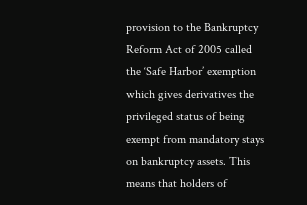provision to the Bankruptcy Reform Act of 2005 called the ‘Safe Harbor’ exemption which gives derivatives the privileged status of being exempt from mandatory stays on bankruptcy assets. This means that holders of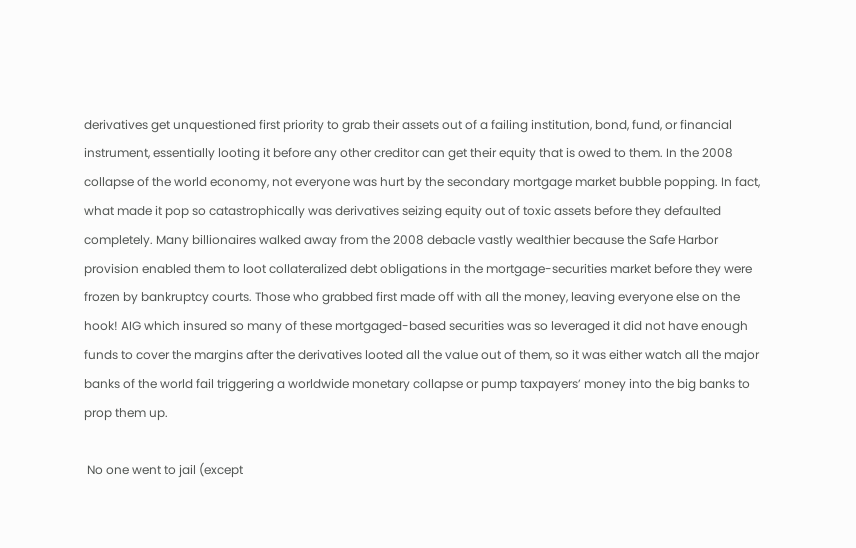derivatives get unquestioned first priority to grab their assets out of a failing institution, bond, fund, or financial instrument, essentially looting it before any other creditor can get their equity that is owed to them. In the 2008 collapse of the world economy, not everyone was hurt by the secondary mortgage market bubble popping. In fact, what made it pop so catastrophically was derivatives seizing equity out of toxic assets before they defaulted completely. Many billionaires walked away from the 2008 debacle vastly wealthier because the Safe Harbor provision enabled them to loot collateralized debt obligations in the mortgage-securities market before they were frozen by bankruptcy courts. Those who grabbed first made off with all the money, leaving everyone else on the hook! AIG which insured so many of these mortgaged-based securities was so leveraged it did not have enough funds to cover the margins after the derivatives looted all the value out of them, so it was either watch all the major banks of the world fail triggering a worldwide monetary collapse or pump taxpayers’ money into the big banks to prop them up.

 No one went to jail (except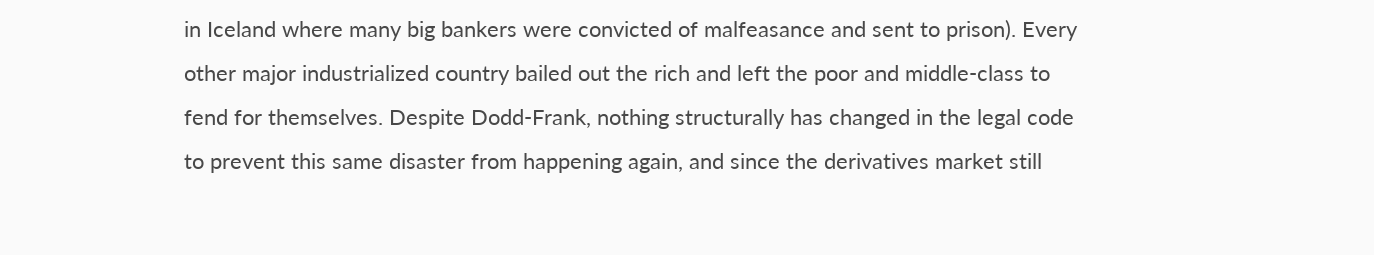in Iceland where many big bankers were convicted of malfeasance and sent to prison). Every other major industrialized country bailed out the rich and left the poor and middle-class to fend for themselves. Despite Dodd-Frank, nothing structurally has changed in the legal code to prevent this same disaster from happening again, and since the derivatives market still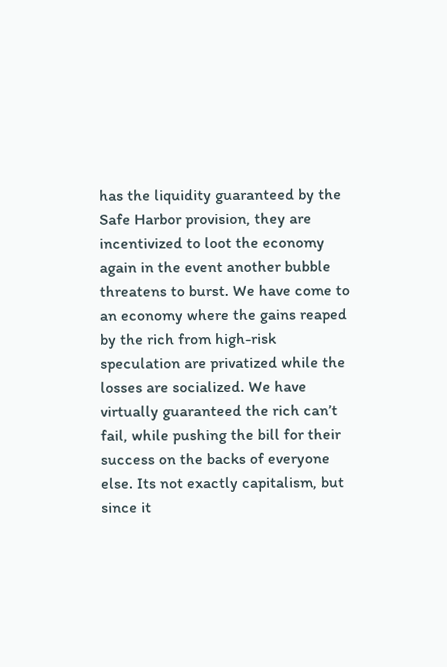has the liquidity guaranteed by the Safe Harbor provision, they are incentivized to loot the economy again in the event another bubble threatens to burst. We have come to an economy where the gains reaped by the rich from high-risk speculation are privatized while the losses are socialized. We have virtually guaranteed the rich can’t fail, while pushing the bill for their success on the backs of everyone else. Its not exactly capitalism, but since it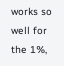works so well for the 1%,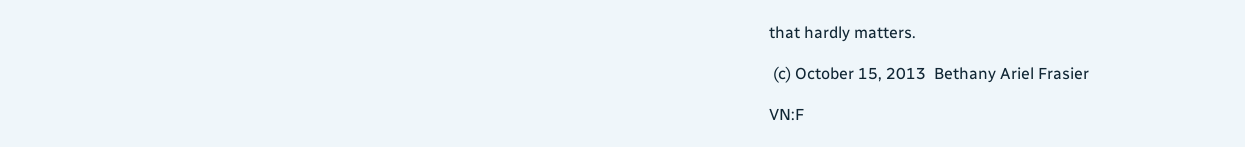that hardly matters.

 (c) October 15, 2013  Bethany Ariel Frasier

VN:F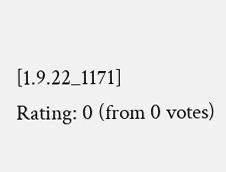[1.9.22_1171]
Rating: 0 (from 0 votes)